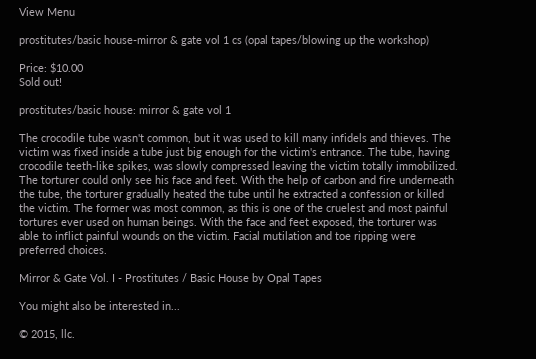View Menu

prostitutes/basic house-mirror & gate vol 1 cs (opal tapes/blowing up the workshop)

Price: $10.00
Sold out!

prostitutes/basic house: mirror & gate vol 1

The crocodile tube wasn't common, but it was used to kill many infidels and thieves. The victim was fixed inside a tube just big enough for the victim's entrance. The tube, having crocodile teeth-like spikes, was slowly compressed leaving the victim totally immobilized. The torturer could only see his face and feet. With the help of carbon and fire underneath the tube, the torturer gradually heated the tube until he extracted a confession or killed the victim. The former was most common, as this is one of the cruelest and most painful tortures ever used on human beings. With the face and feet exposed, the torturer was able to inflict painful wounds on the victim. Facial mutilation and toe ripping were preferred choices.

Mirror & Gate Vol. I - Prostitutes / Basic House by Opal Tapes

You might also be interested in...

© 2015, llc.